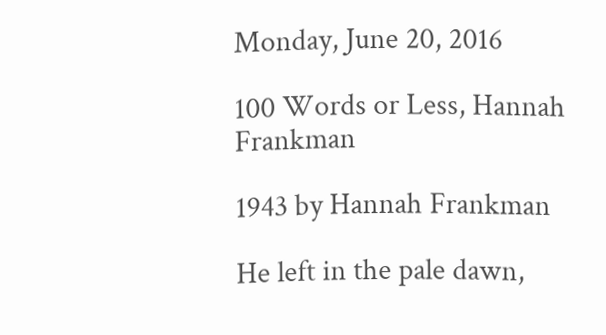Monday, June 20, 2016

100 Words or Less, Hannah Frankman

1943 by Hannah Frankman

He left in the pale dawn,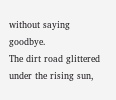without saying goodbye.
The dirt road glittered under the rising sun,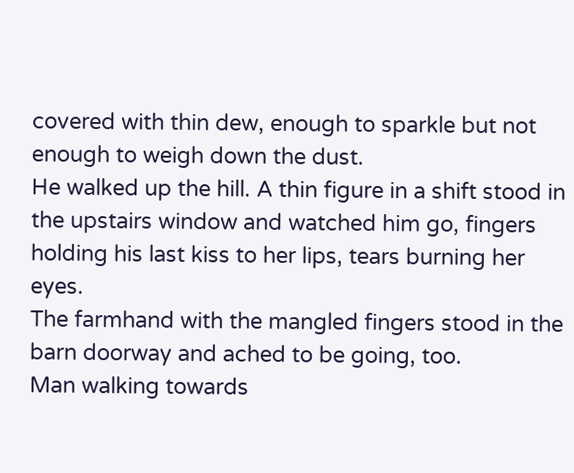covered with thin dew, enough to sparkle but not enough to weigh down the dust.
He walked up the hill. A thin figure in a shift stood in the upstairs window and watched him go, fingers holding his last kiss to her lips, tears burning her eyes.
The farmhand with the mangled fingers stood in the barn doorway and ached to be going, too.
Man walking towards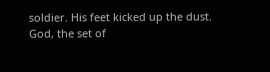soldier. His feet kicked up the dust.
God, the set of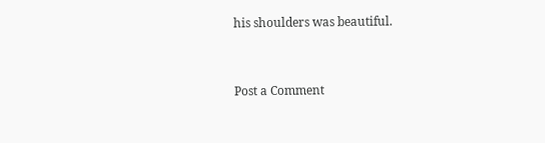his shoulders was beautiful.


Post a Comment